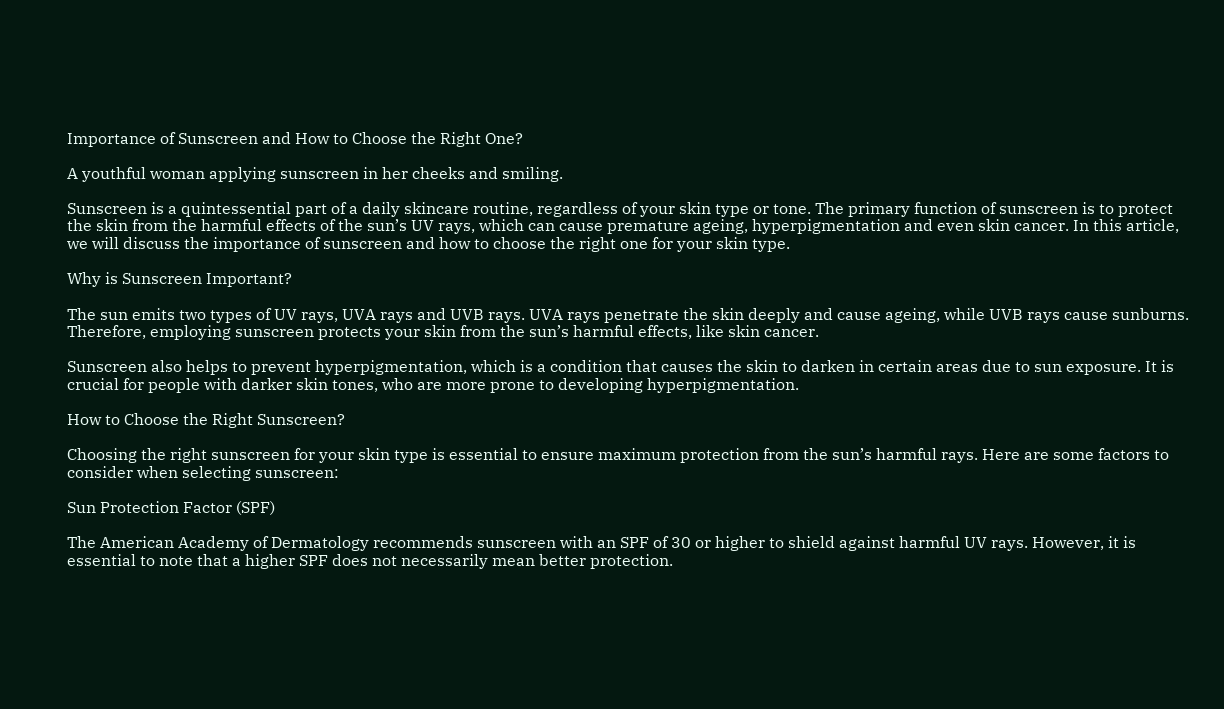Importance of Sunscreen and How to Choose the Right One?

A youthful woman applying sunscreen in her cheeks and smiling.

Sunscreen is a quintessential part of a daily skincare routine, regardless of your skin type or tone. The primary function of sunscreen is to protect the skin from the harmful effects of the sun’s UV rays, which can cause premature ageing, hyperpigmentation and even skin cancer. In this article, we will discuss the importance of sunscreen and how to choose the right one for your skin type.

Why is Sunscreen Important?

The sun emits two types of UV rays, UVA rays and UVB rays. UVA rays penetrate the skin deeply and cause ageing, while UVB rays cause sunburns. Therefore, employing sunscreen protects your skin from the sun’s harmful effects, like skin cancer.

Sunscreen also helps to prevent hyperpigmentation, which is a condition that causes the skin to darken in certain areas due to sun exposure. It is crucial for people with darker skin tones, who are more prone to developing hyperpigmentation.

How to Choose the Right Sunscreen?

Choosing the right sunscreen for your skin type is essential to ensure maximum protection from the sun’s harmful rays. Here are some factors to consider when selecting sunscreen:

Sun Protection Factor (SPF)

The American Academy of Dermatology recommends sunscreen with an SPF of 30 or higher to shield against harmful UV rays. However, it is essential to note that a higher SPF does not necessarily mean better protection.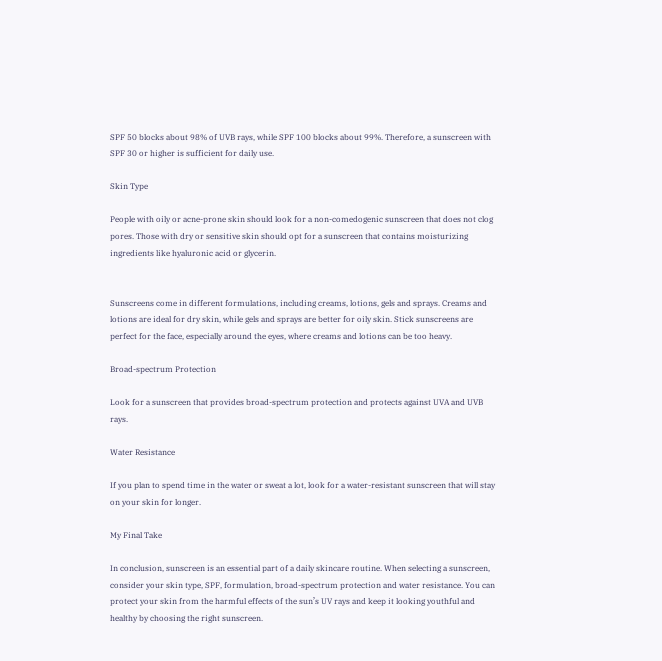SPF 50 blocks about 98% of UVB rays, while SPF 100 blocks about 99%. Therefore, a sunscreen with SPF 30 or higher is sufficient for daily use.

Skin Type

People with oily or acne-prone skin should look for a non-comedogenic sunscreen that does not clog pores. Those with dry or sensitive skin should opt for a sunscreen that contains moisturizing ingredients like hyaluronic acid or glycerin.


Sunscreens come in different formulations, including creams, lotions, gels and sprays. Creams and lotions are ideal for dry skin, while gels and sprays are better for oily skin. Stick sunscreens are perfect for the face, especially around the eyes, where creams and lotions can be too heavy.

Broad-spectrum Protection

Look for a sunscreen that provides broad-spectrum protection and protects against UVA and UVB rays.

Water Resistance

If you plan to spend time in the water or sweat a lot, look for a water-resistant sunscreen that will stay on your skin for longer.

My Final Take

In conclusion, sunscreen is an essential part of a daily skincare routine. When selecting a sunscreen, consider your skin type, SPF, formulation, broad-spectrum protection and water resistance. You can protect your skin from the harmful effects of the sun’s UV rays and keep it looking youthful and healthy by choosing the right sunscreen.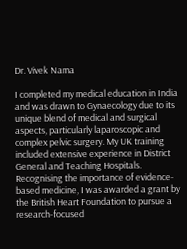Dr. Vivek Nama

I completed my medical education in India and was drawn to Gynaecology due to its unique blend of medical and surgical aspects, particularly laparoscopic and complex pelvic surgery. My UK training included extensive experience in District General and Teaching Hospitals. Recognising the importance of evidence-based medicine, I was awarded a grant by the British Heart Foundation to pursue a research-focused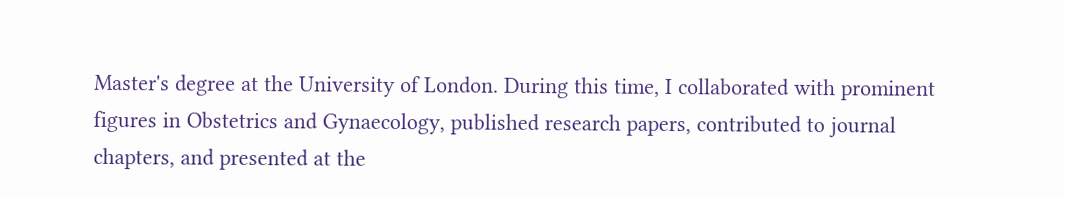Master's degree at the University of London. During this time, I collaborated with prominent figures in Obstetrics and Gynaecology, published research papers, contributed to journal chapters, and presented at the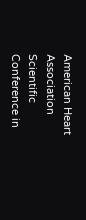American Heart Association Scientific Conference in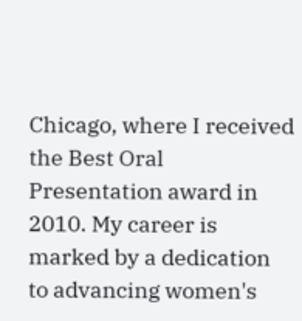Chicago, where I received the Best Oral Presentation award in 2010. My career is marked by a dedication to advancing women's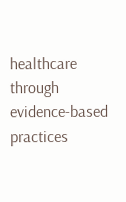healthcare through evidence-based practices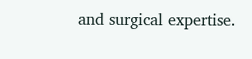and surgical expertise.